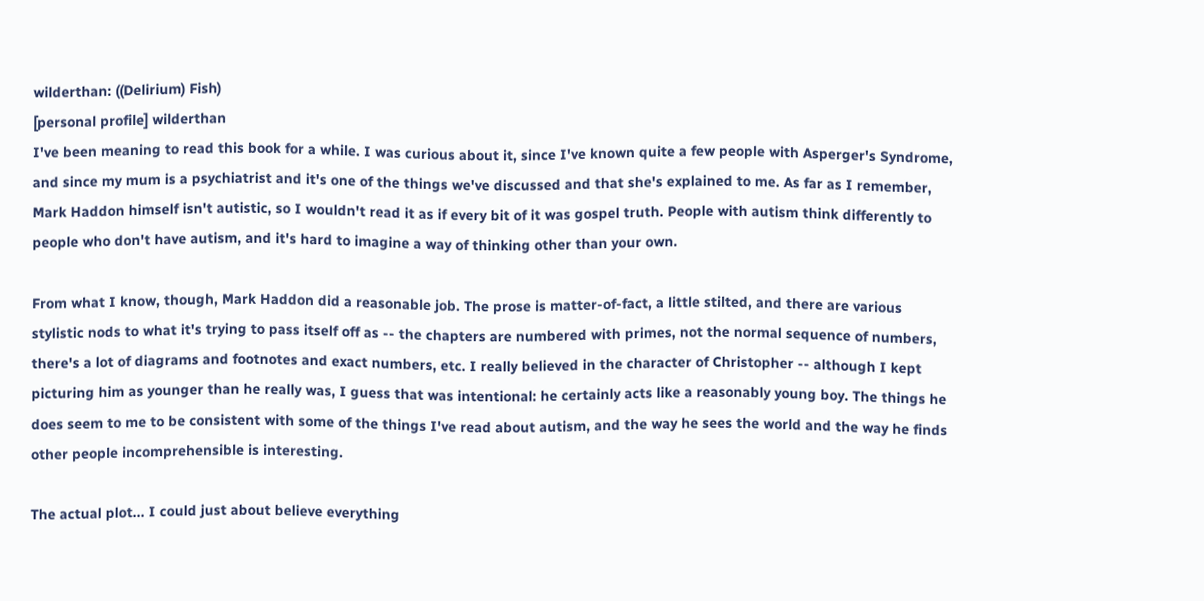wilderthan: ((Delirium) Fish)
[personal profile] wilderthan
I've been meaning to read this book for a while. I was curious about it, since I've known quite a few people with Asperger's Syndrome, and since my mum is a psychiatrist and it's one of the things we've discussed and that she's explained to me. As far as I remember, Mark Haddon himself isn't autistic, so I wouldn't read it as if every bit of it was gospel truth. People with autism think differently to people who don't have autism, and it's hard to imagine a way of thinking other than your own.

From what I know, though, Mark Haddon did a reasonable job. The prose is matter-of-fact, a little stilted, and there are various stylistic nods to what it's trying to pass itself off as -- the chapters are numbered with primes, not the normal sequence of numbers, there's a lot of diagrams and footnotes and exact numbers, etc. I really believed in the character of Christopher -- although I kept picturing him as younger than he really was, I guess that was intentional: he certainly acts like a reasonably young boy. The things he does seem to me to be consistent with some of the things I've read about autism, and the way he sees the world and the way he finds other people incomprehensible is interesting.

The actual plot... I could just about believe everything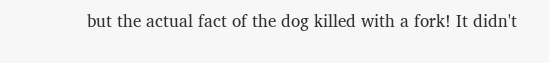but the actual fact of the dog killed with a fork! It didn't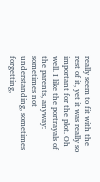really seem to fit with the rest of it, yet it was really so important for the plot. Oh well. I like the portrayals of the parents, anyway: sometimes not understanding, sometimes forgetting,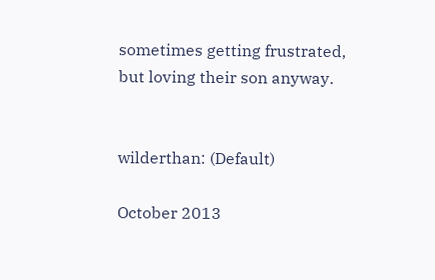sometimes getting frustrated, but loving their son anyway.


wilderthan: (Default)

October 2013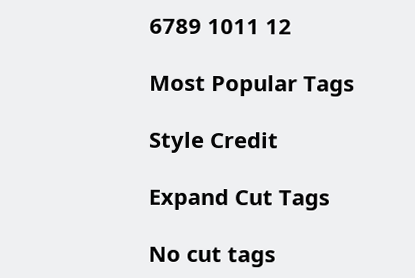6789 1011 12

Most Popular Tags

Style Credit

Expand Cut Tags

No cut tags